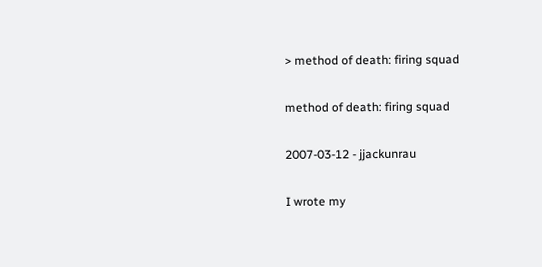> method of death: firing squad

method of death: firing squad

2007-03-12 - jjackunrau

I wrote my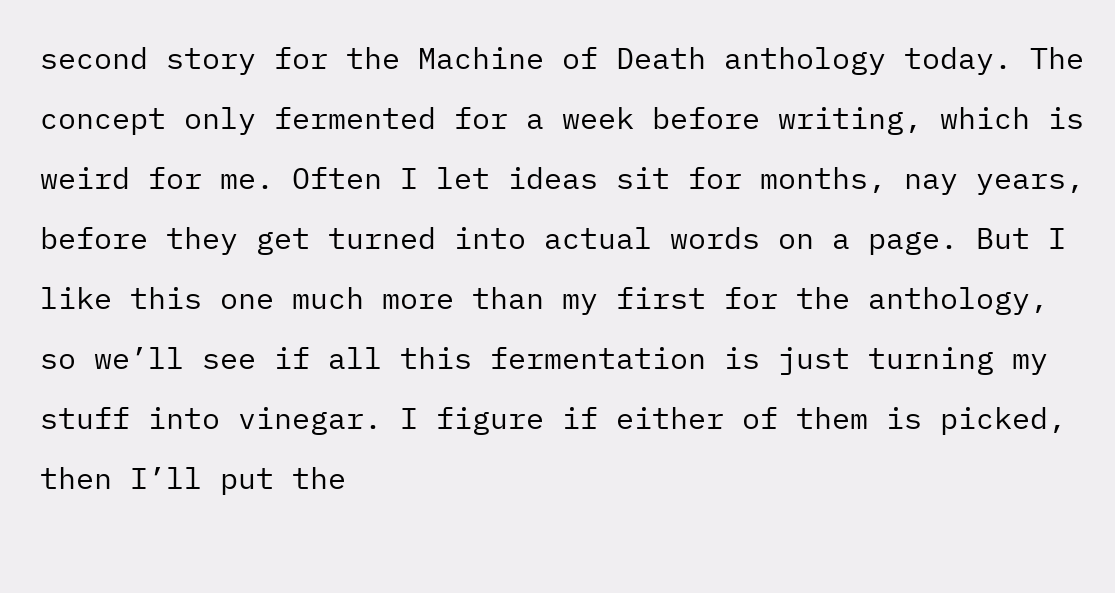second story for the Machine of Death anthology today. The concept only fermented for a week before writing, which is weird for me. Often I let ideas sit for months, nay years, before they get turned into actual words on a page. But I like this one much more than my first for the anthology, so we’ll see if all this fermentation is just turning my stuff into vinegar. I figure if either of them is picked, then I’ll put the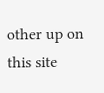other up on this site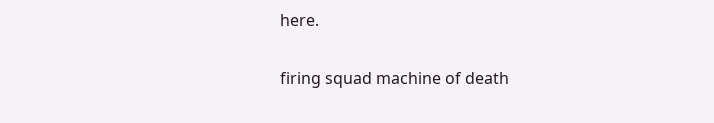here.

firing squad machine of death